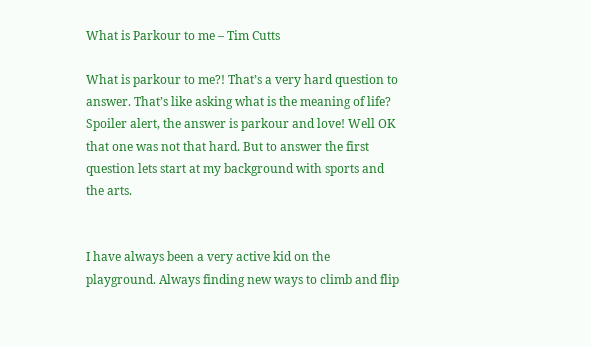What is Parkour to me – Tim Cutts

What is parkour to me?! That’s a very hard question to answer. That’s like asking what is the meaning of life? Spoiler alert, the answer is parkour and love! Well OK that one was not that hard. But to answer the first question lets start at my background with sports and the arts.


I have always been a very active kid on the playground. Always finding new ways to climb and flip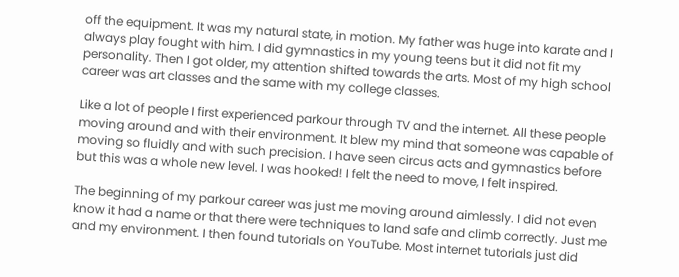off the equipment. It was my natural state, in motion. My father was huge into karate and I always play fought with him. I did gymnastics in my young teens but it did not fit my personality. Then I got older, my attention shifted towards the arts. Most of my high school career was art classes and the same with my college classes.

Like a lot of people I first experienced parkour through TV and the internet. All these people moving around and with their environment. It blew my mind that someone was capable of moving so fluidly and with such precision. I have seen circus acts and gymnastics before but this was a whole new level. I was hooked! I felt the need to move, I felt inspired.

The beginning of my parkour career was just me moving around aimlessly. I did not even know it had a name or that there were techniques to land safe and climb correctly. Just me and my environment. I then found tutorials on YouTube. Most internet tutorials just did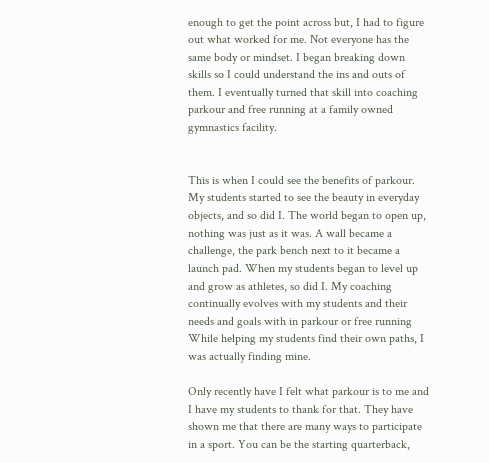enough to get the point across but, I had to figure out what worked for me. Not everyone has the same body or mindset. I began breaking down skills so I could understand the ins and outs of them. I eventually turned that skill into coaching parkour and free running at a family owned gymnastics facility.


This is when I could see the benefits of parkour. My students started to see the beauty in everyday objects, and so did I. The world began to open up, nothing was just as it was. A wall became a challenge, the park bench next to it became a launch pad. When my students began to level up and grow as athletes, so did I. My coaching continually evolves with my students and their needs and goals with in parkour or free running While helping my students find their own paths, I was actually finding mine.

Only recently have I felt what parkour is to me and I have my students to thank for that. They have shown me that there are many ways to participate in a sport. You can be the starting quarterback,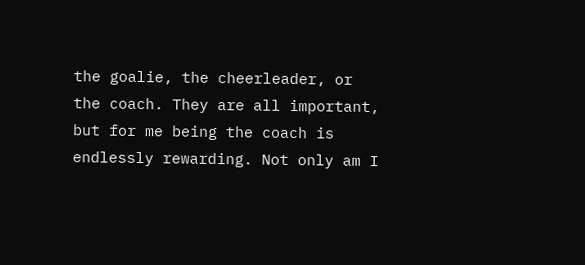the goalie, the cheerleader, or the coach. They are all important, but for me being the coach is endlessly rewarding. Not only am I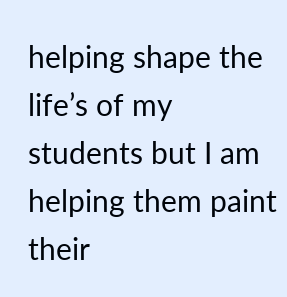helping shape the life’s of my students but I am helping them paint their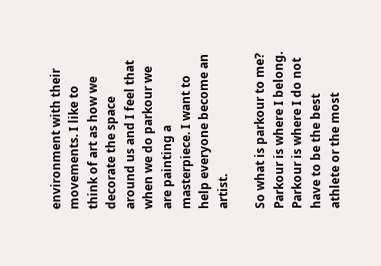environment with their movements. I like to think of art as how we decorate the space around us and I feel that when we do parkour we are painting a masterpiece. I want to help everyone become an artist.

So what is parkour to me? Parkour is where I belong. Parkour is where I do not have to be the best athlete or the most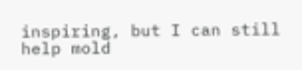inspiring, but I can still help mold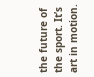the future of the sport. It’s art in motion.